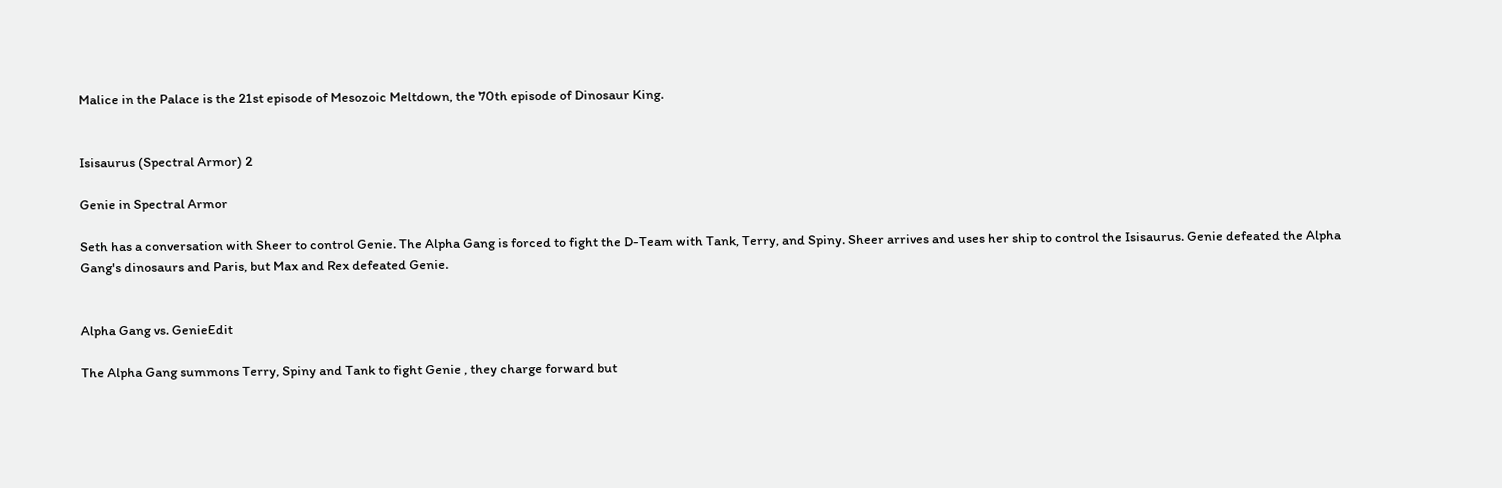Malice in the Palace is the 21st episode of Mesozoic Meltdown, the 70th episode of Dinosaur King.


Isisaurus (Spectral Armor) 2

Genie in Spectral Armor

Seth has a conversation with Sheer to control Genie. The Alpha Gang is forced to fight the D-Team with Tank, Terry, and Spiny. Sheer arrives and uses her ship to control the Isisaurus. Genie defeated the Alpha Gang's dinosaurs and Paris, but Max and Rex defeated Genie.


Alpha Gang vs. GenieEdit

The Alpha Gang summons Terry, Spiny and Tank to fight Genie , they charge forward but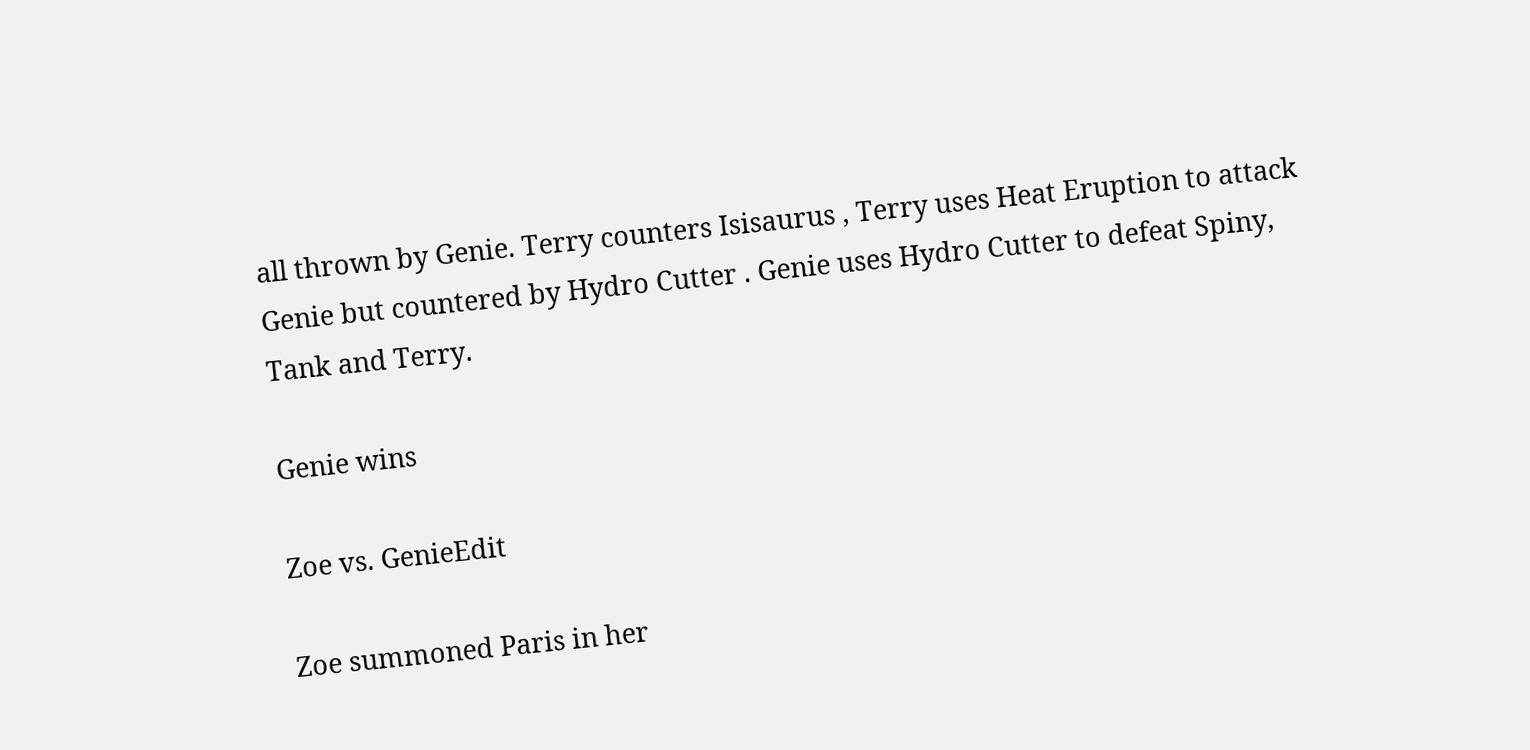all thrown by Genie. Terry counters Isisaurus , Terry uses Heat Eruption to attack Genie but countered by Hydro Cutter . Genie uses Hydro Cutter to defeat Spiny, Tank and Terry.

Genie wins

Zoe vs. GenieEdit

Zoe summoned Paris in her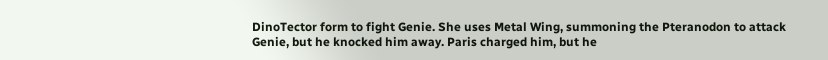DinoTector form to fight Genie. She uses Metal Wing, summoning the Pteranodon to attack Genie, but he knocked him away. Paris charged him, but he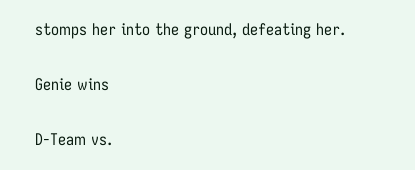stomps her into the ground, defeating her.

Genie wins

D-Team vs.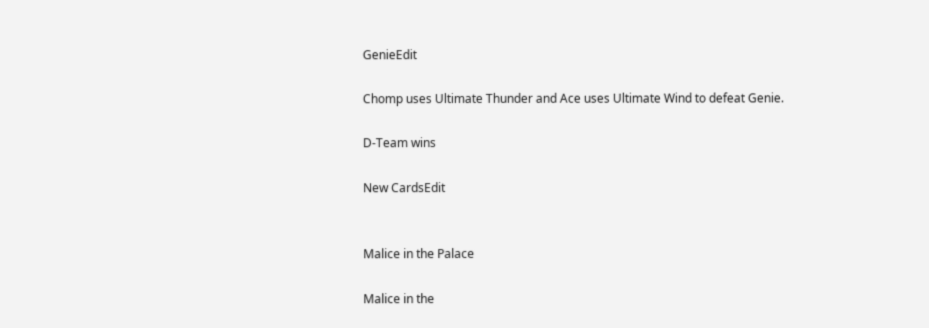GenieEdit

Chomp uses Ultimate Thunder and Ace uses Ultimate Wind to defeat Genie.

D-Team wins

New CardsEdit


Malice in the Palace

Malice in the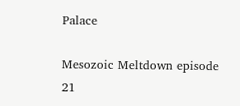Palace

Mesozoic Meltdown episode 21